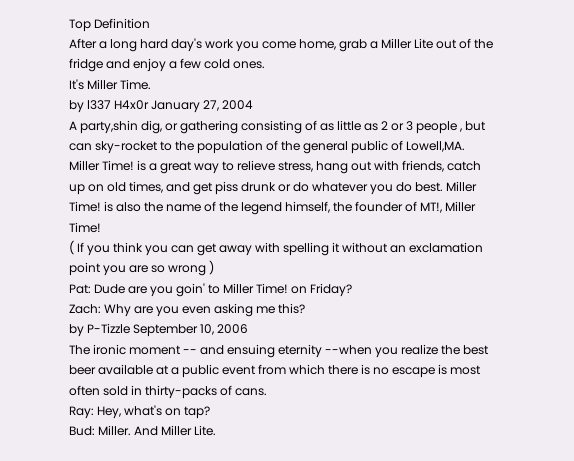Top Definition
After a long hard day's work you come home, grab a Miller Lite out of the fridge and enjoy a few cold ones.
It's Miller Time.
by l337 H4x0r January 27, 2004
A party,shin dig, or gathering consisting of as little as 2 or 3 people , but can sky-rocket to the population of the general public of Lowell,MA. Miller Time! is a great way to relieve stress, hang out with friends, catch up on old times, and get piss drunk or do whatever you do best. Miller Time! is also the name of the legend himself, the founder of MT!, Miller Time!
( If you think you can get away with spelling it without an exclamation point you are so wrong )
Pat: Dude are you goin' to Miller Time! on Friday?
Zach: Why are you even asking me this?
by P-Tizzle September 10, 2006
The ironic moment -- and ensuing eternity --when you realize the best beer available at a public event from which there is no escape is most often sold in thirty-packs of cans.
Ray: Hey, what's on tap?
Bud: Miller. And Miller Lite.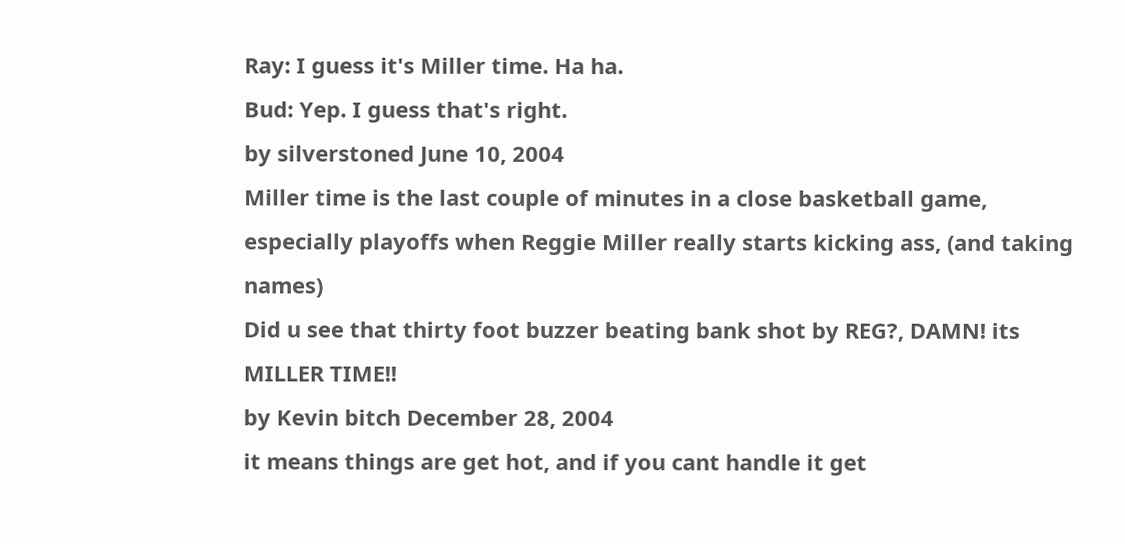Ray: I guess it's Miller time. Ha ha.
Bud: Yep. I guess that's right.
by silverstoned June 10, 2004
Miller time is the last couple of minutes in a close basketball game, especially playoffs when Reggie Miller really starts kicking ass, (and taking names)
Did u see that thirty foot buzzer beating bank shot by REG?, DAMN! its MILLER TIME!!
by Kevin bitch December 28, 2004
it means things are get hot, and if you cant handle it get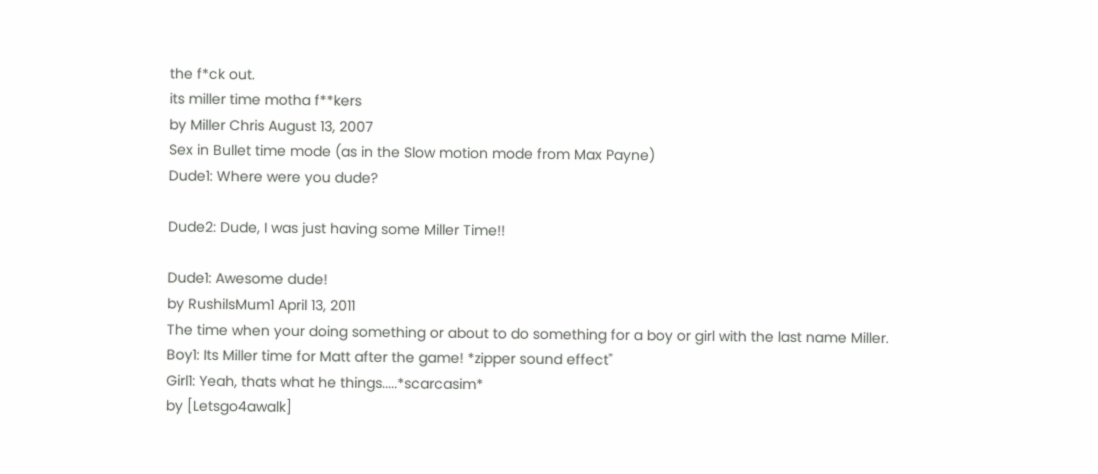the f*ck out.
its miller time motha f**kers
by Miller Chris August 13, 2007
Sex in Bullet time mode (as in the Slow motion mode from Max Payne)
Dude1: Where were you dude?

Dude2: Dude, I was just having some Miller Time!!

Dude1: Awesome dude!
by RushilsMum1 April 13, 2011
The time when your doing something or about to do something for a boy or girl with the last name Miller.
Boy1: Its Miller time for Matt after the game! *zipper sound effect"
Girl1: Yeah, thats what he things.....*scarcasim*
by [Letsgo4awalk]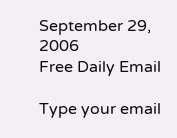September 29, 2006
Free Daily Email

Type your email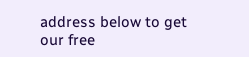address below to get our free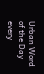Urban Word of the Day every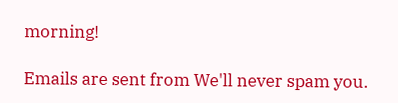morning!

Emails are sent from We'll never spam you.